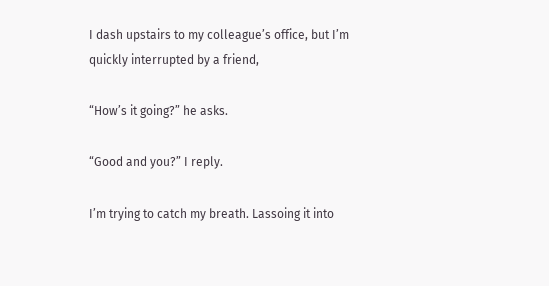I dash upstairs to my colleague’s office, but I’m quickly interrupted by a friend,

“How’s it going?” he asks.

“Good and you?” I reply.

I’m trying to catch my breath. Lassoing it into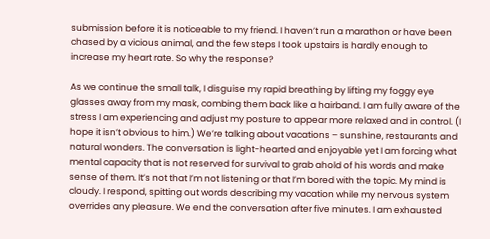submission before it is noticeable to my friend. I haven’t run a marathon or have been chased by a vicious animal, and the few steps I took upstairs is hardly enough to increase my heart rate. So why the response?

As we continue the small talk, I disguise my rapid breathing by lifting my foggy eye glasses away from my mask, combing them back like a hairband. I am fully aware of the stress I am experiencing and adjust my posture to appear more relaxed and in control. (I hope it isn’t obvious to him.) We’re talking about vacations – sunshine, restaurants and natural wonders. The conversation is light-hearted and enjoyable yet I am forcing what mental capacity that is not reserved for survival to grab ahold of his words and make sense of them. It’s not that I’m not listening or that I’m bored with the topic. My mind is cloudy. I respond, spitting out words describing my vacation while my nervous system overrides any pleasure. We end the conversation after five minutes. I am exhausted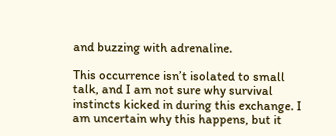and buzzing with adrenaline.

This occurrence isn’t isolated to small talk, and I am not sure why survival instincts kicked in during this exchange. I am uncertain why this happens, but it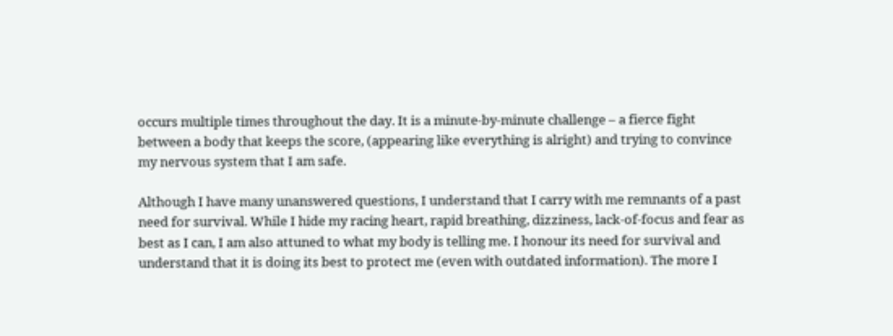occurs multiple times throughout the day. It is a minute-by-minute challenge – a fierce fight between a body that keeps the score, (appearing like everything is alright) and trying to convince my nervous system that I am safe.

Although I have many unanswered questions, I understand that I carry with me remnants of a past need for survival. While I hide my racing heart, rapid breathing, dizziness, lack-of-focus and fear as best as I can, I am also attuned to what my body is telling me. I honour its need for survival and understand that it is doing its best to protect me (even with outdated information). The more I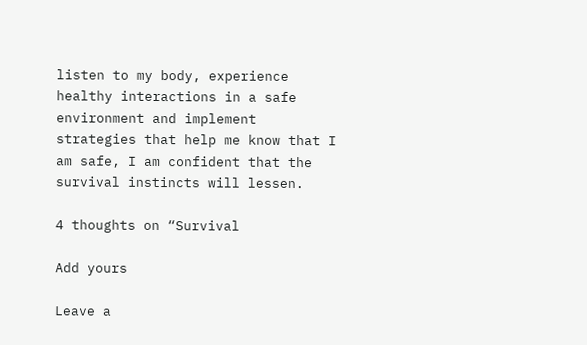listen to my body, experience healthy interactions in a safe environment and implement strategies that help me know that I am safe, I am confident that the survival instincts will lessen.

4 thoughts on “Survival

Add yours

Leave a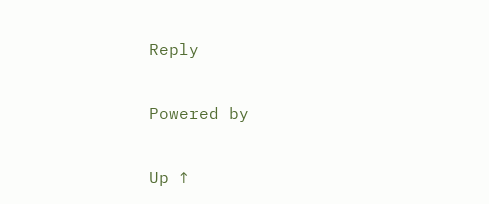Reply

Powered by

Up ↑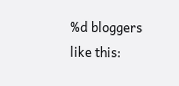%d bloggers like this: